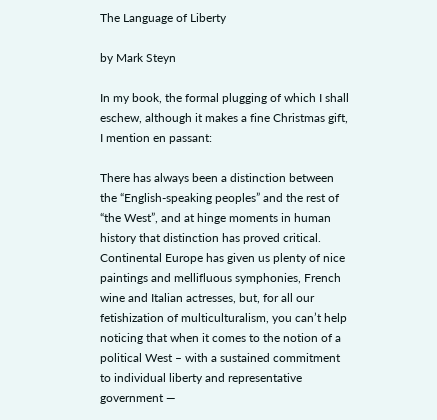The Language of Liberty

by Mark Steyn

In my book, the formal plugging of which I shall eschew, although it makes a fine Christmas gift, I mention en passant:

There has always been a distinction between the “English-speaking peoples” and the rest of “the West”, and at hinge moments in human history that distinction has proved critical. Continental Europe has given us plenty of nice paintings and mellifluous symphonies, French wine and Italian actresses, but, for all our fetishization of multiculturalism, you can’t help noticing that when it comes to the notion of a political West – with a sustained commitment to individual liberty and representative government —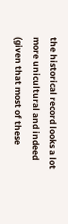the historical record looks a lot more unicultural and indeed (given that most of these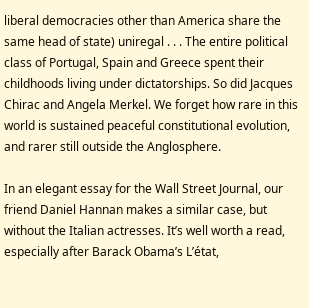liberal democracies other than America share the same head of state) uniregal . . . The entire political class of Portugal, Spain and Greece spent their childhoods living under dictatorships. So did Jacques Chirac and Angela Merkel. We forget how rare in this world is sustained peaceful constitutional evolution, and rarer still outside the Anglosphere.

In an elegant essay for the Wall Street Journal, our friend Daniel Hannan makes a similar case, but without the Italian actresses. It’s well worth a read, especially after Barack Obama’s L’état,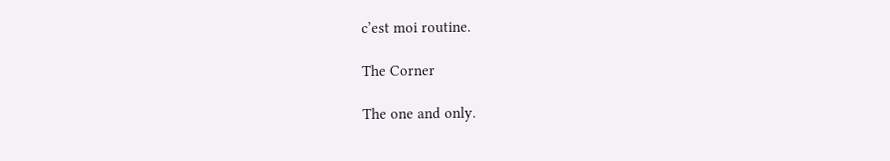c’est moi routine.

The Corner

The one and only.